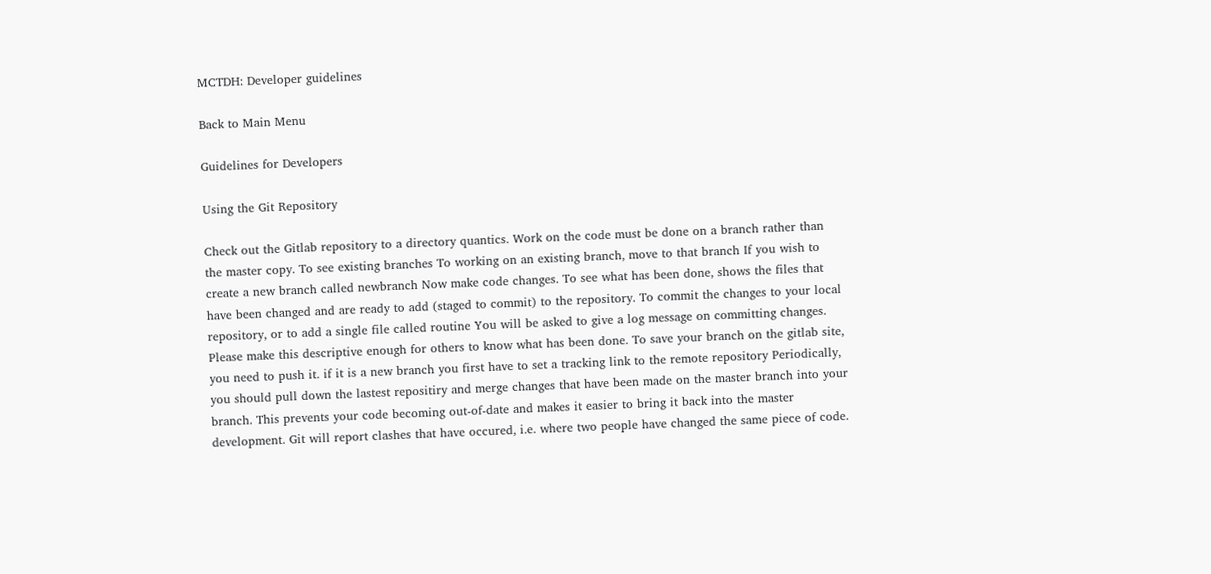MCTDH: Developer guidelines

Back to Main Menu

Guidelines for Developers

Using the Git Repository

Check out the Gitlab repository to a directory quantics. Work on the code must be done on a branch rather than the master copy. To see existing branches To working on an existing branch, move to that branch If you wish to create a new branch called newbranch Now make code changes. To see what has been done, shows the files that have been changed and are ready to add (staged to commit) to the repository. To commit the changes to your local repository, or to add a single file called routine You will be asked to give a log message on committing changes. Please make this descriptive enough for others to know what has been done. To save your branch on the gitlab site, you need to push it. if it is a new branch you first have to set a tracking link to the remote repository Periodically, you should pull down the lastest repositiry and merge changes that have been made on the master branch into your branch. This prevents your code becoming out-of-date and makes it easier to bring it back into the master development. Git will report clashes that have occured, i.e. where two people have changed the same piece of code.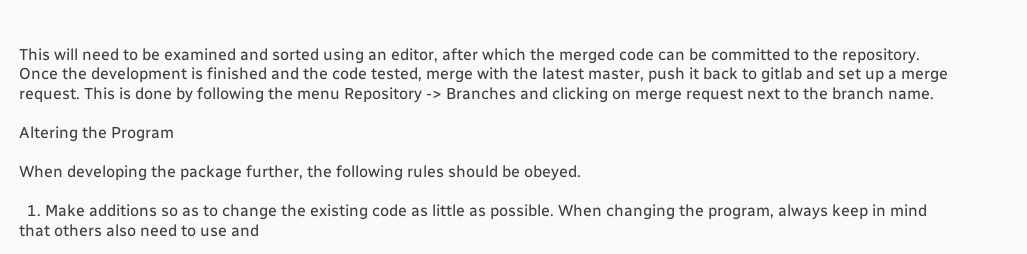This will need to be examined and sorted using an editor, after which the merged code can be committed to the repository. Once the development is finished and the code tested, merge with the latest master, push it back to gitlab and set up a merge request. This is done by following the menu Repository -> Branches and clicking on merge request next to the branch name.

Altering the Program

When developing the package further, the following rules should be obeyed.

  1. Make additions so as to change the existing code as little as possible. When changing the program, always keep in mind that others also need to use and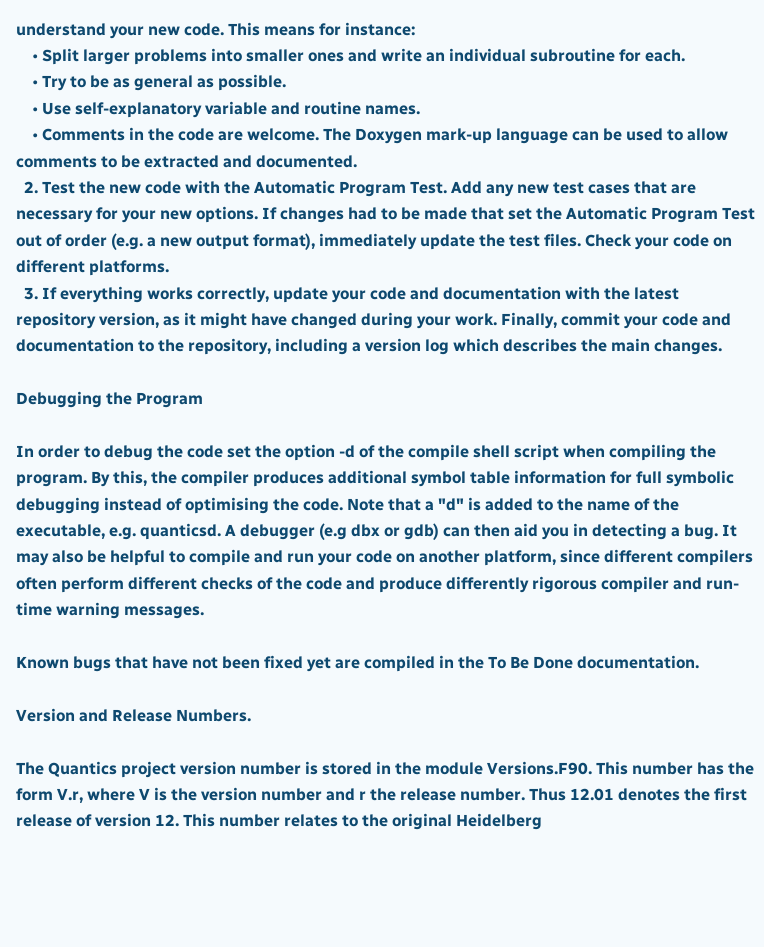understand your new code. This means for instance:
    • Split larger problems into smaller ones and write an individual subroutine for each.
    • Try to be as general as possible.
    • Use self-explanatory variable and routine names.
    • Comments in the code are welcome. The Doxygen mark-up language can be used to allow comments to be extracted and documented.
  2. Test the new code with the Automatic Program Test. Add any new test cases that are necessary for your new options. If changes had to be made that set the Automatic Program Test out of order (e.g. a new output format), immediately update the test files. Check your code on different platforms.
  3. If everything works correctly, update your code and documentation with the latest repository version, as it might have changed during your work. Finally, commit your code and documentation to the repository, including a version log which describes the main changes.

Debugging the Program

In order to debug the code set the option -d of the compile shell script when compiling the program. By this, the compiler produces additional symbol table information for full symbolic debugging instead of optimising the code. Note that a "d" is added to the name of the executable, e.g. quanticsd. A debugger (e.g dbx or gdb) can then aid you in detecting a bug. It may also be helpful to compile and run your code on another platform, since different compilers often perform different checks of the code and produce differently rigorous compiler and run-time warning messages.

Known bugs that have not been fixed yet are compiled in the To Be Done documentation.

Version and Release Numbers.

The Quantics project version number is stored in the module Versions.F90. This number has the form V.r, where V is the version number and r the release number. Thus 12.01 denotes the first release of version 12. This number relates to the original Heidelberg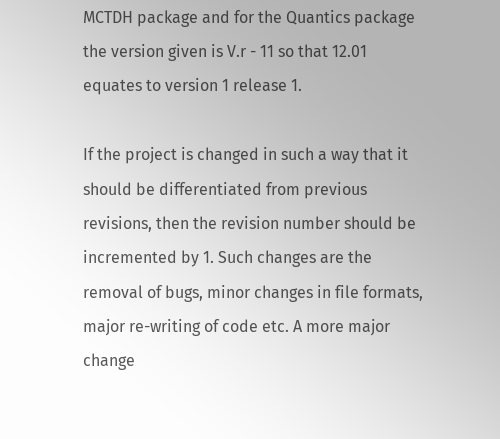MCTDH package and for the Quantics package the version given is V.r - 11 so that 12.01 equates to version 1 release 1.

If the project is changed in such a way that it should be differentiated from previous revisions, then the revision number should be incremented by 1. Such changes are the removal of bugs, minor changes in file formats, major re-writing of code etc. A more major change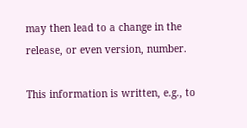may then lead to a change in the release, or even version, number.

This information is written, e.g., to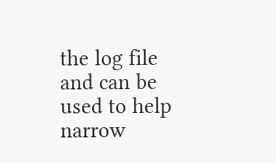the log file and can be used to help narrow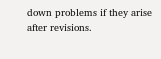down problems if they arise after revisions.